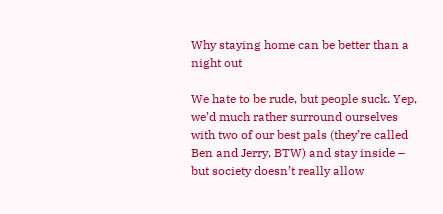Why staying home can be better than a night out

We hate to be rude, but people suck. Yep, we’d much rather surround ourselves with two of our best pals (they’re called Ben and Jerry, BTW) and stay inside – but society doesn’t really allow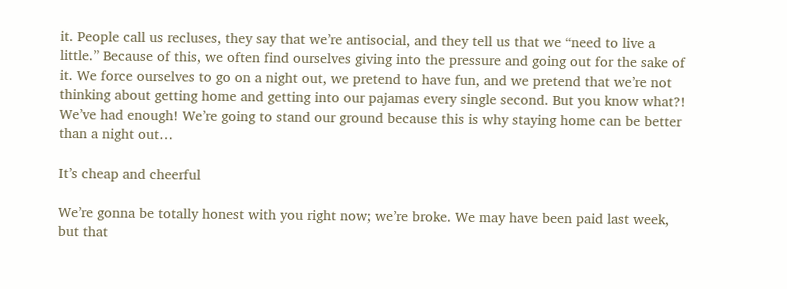it. People call us recluses, they say that we’re antisocial, and they tell us that we “need to live a little.” Because of this, we often find ourselves giving into the pressure and going out for the sake of it. We force ourselves to go on a night out, we pretend to have fun, and we pretend that we’re not thinking about getting home and getting into our pajamas every single second. But you know what?! We’ve had enough! We’re going to stand our ground because this is why staying home can be better than a night out…

It’s cheap and cheerful

We’re gonna be totally honest with you right now; we’re broke. We may have been paid last week, but that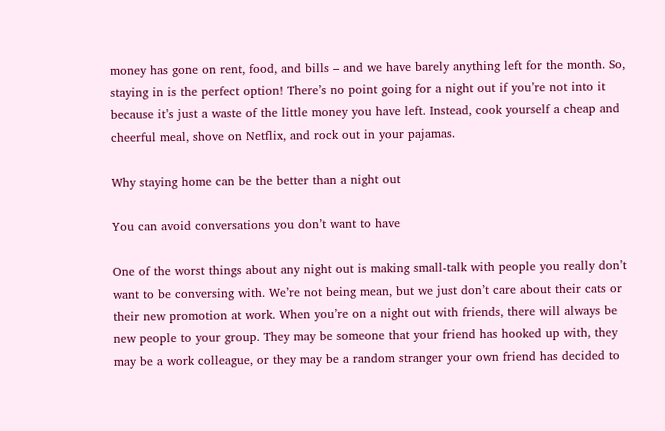money has gone on rent, food, and bills – and we have barely anything left for the month. So, staying in is the perfect option! There’s no point going for a night out if you’re not into it because it’s just a waste of the little money you have left. Instead, cook yourself a cheap and cheerful meal, shove on Netflix, and rock out in your pajamas.

Why staying home can be the better than a night out

You can avoid conversations you don’t want to have

One of the worst things about any night out is making small-talk with people you really don’t want to be conversing with. We’re not being mean, but we just don’t care about their cats or their new promotion at work. When you’re on a night out with friends, there will always be new people to your group. They may be someone that your friend has hooked up with, they may be a work colleague, or they may be a random stranger your own friend has decided to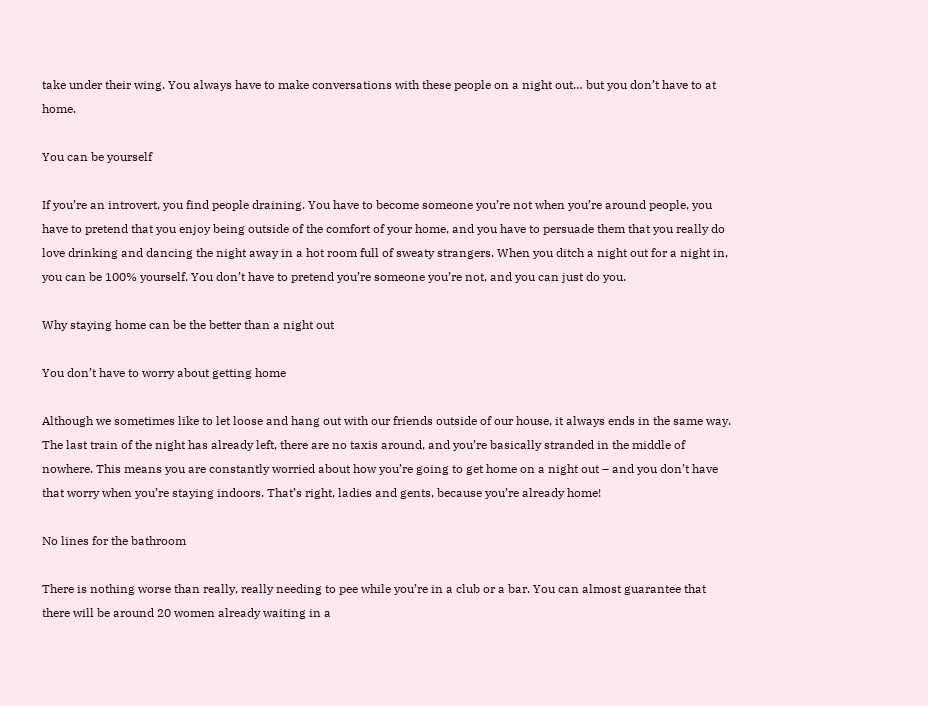take under their wing. You always have to make conversations with these people on a night out… but you don’t have to at home.

You can be yourself

If you’re an introvert, you find people draining. You have to become someone you’re not when you’re around people, you have to pretend that you enjoy being outside of the comfort of your home, and you have to persuade them that you really do love drinking and dancing the night away in a hot room full of sweaty strangers. When you ditch a night out for a night in, you can be 100% yourself. You don’t have to pretend you’re someone you’re not, and you can just do you.

Why staying home can be the better than a night out

You don’t have to worry about getting home

Although we sometimes like to let loose and hang out with our friends outside of our house, it always ends in the same way. The last train of the night has already left, there are no taxis around, and you’re basically stranded in the middle of nowhere. This means you are constantly worried about how you’re going to get home on a night out – and you don’t have that worry when you’re staying indoors. That’s right, ladies and gents, because you’re already home!

No lines for the bathroom

There is nothing worse than really, really needing to pee while you’re in a club or a bar. You can almost guarantee that there will be around 20 women already waiting in a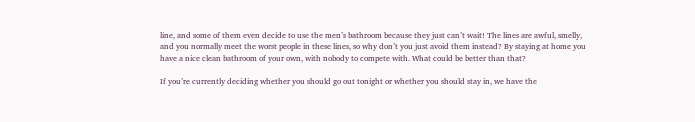line, and some of them even decide to use the men’s bathroom because they just can’t wait! The lines are awful, smelly, and you normally meet the worst people in these lines, so why don’t you just avoid them instead? By staying at home you have a nice clean bathroom of your own, with nobody to compete with. What could be better than that?

If you’re currently deciding whether you should go out tonight or whether you should stay in, we have the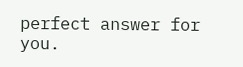perfect answer for you.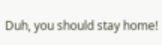Duh, you should stay home!